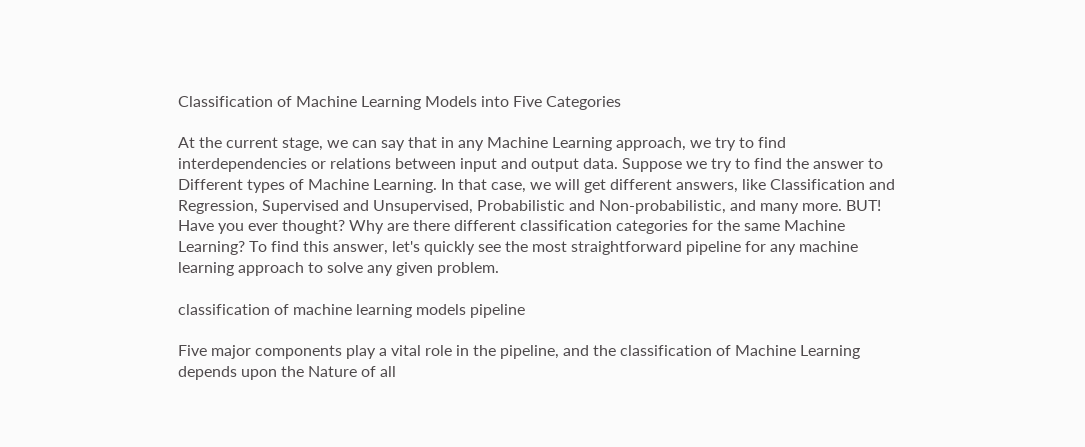Classification of Machine Learning Models into Five Categories

At the current stage, we can say that in any Machine Learning approach, we try to find interdependencies or relations between input and output data. Suppose we try to find the answer to Different types of Machine Learning. In that case, we will get different answers, like Classification and Regression, Supervised and Unsupervised, Probabilistic and Non-probabilistic, and many more. BUT! Have you ever thought? Why are there different classification categories for the same Machine Learning? To find this answer, let's quickly see the most straightforward pipeline for any machine learning approach to solve any given problem.

classification of machine learning models pipeline

Five major components play a vital role in the pipeline, and the classification of Machine Learning depends upon the Nature of all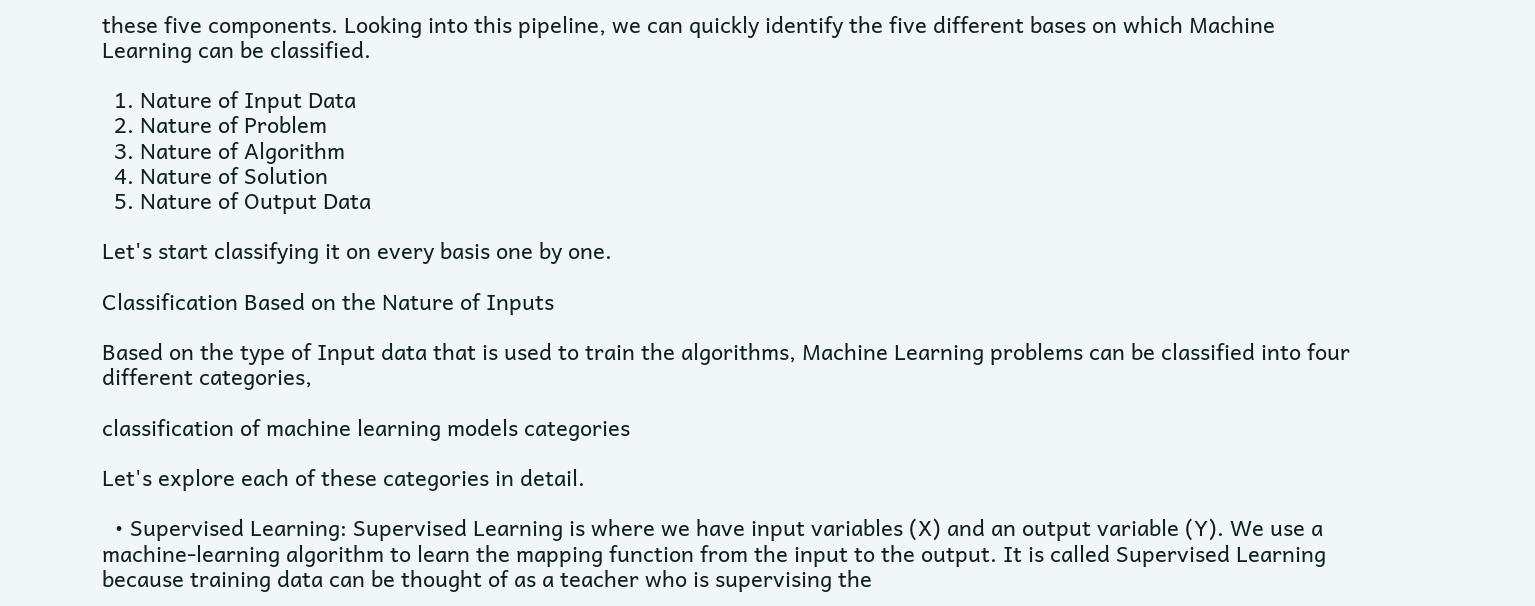these five components. Looking into this pipeline, we can quickly identify the five different bases on which Machine Learning can be classified.

  1. Nature of Input Data
  2. Nature of Problem
  3. Nature of Algorithm
  4. Nature of Solution
  5. Nature of Output Data

Let's start classifying it on every basis one by one.

Classification Based on the Nature of Inputs

Based on the type of Input data that is used to train the algorithms, Machine Learning problems can be classified into four different categories,

classification of machine learning models categories

Let's explore each of these categories in detail.

  • Supervised Learning: Supervised Learning is where we have input variables (X) and an output variable (Y). We use a machine-learning algorithm to learn the mapping function from the input to the output. It is called Supervised Learning because training data can be thought of as a teacher who is supervising the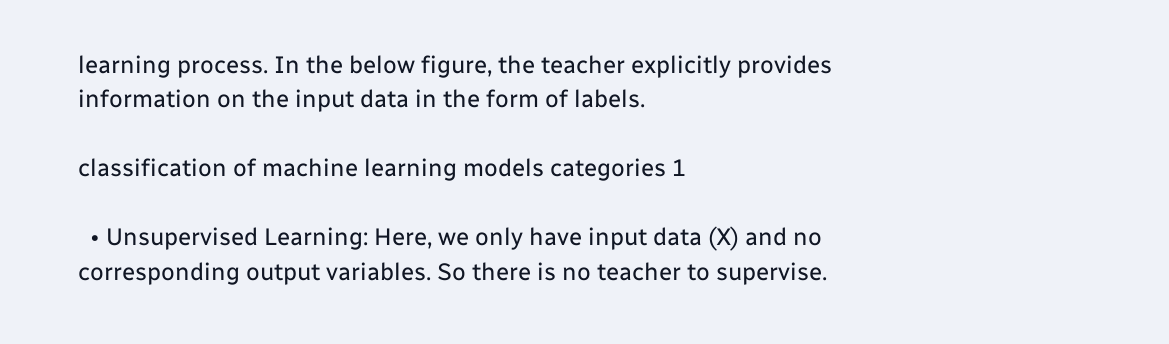learning process. In the below figure, the teacher explicitly provides information on the input data in the form of labels.

classification of machine learning models categories 1

  • Unsupervised Learning: Here, we only have input data (X) and no corresponding output variables. So there is no teacher to supervise.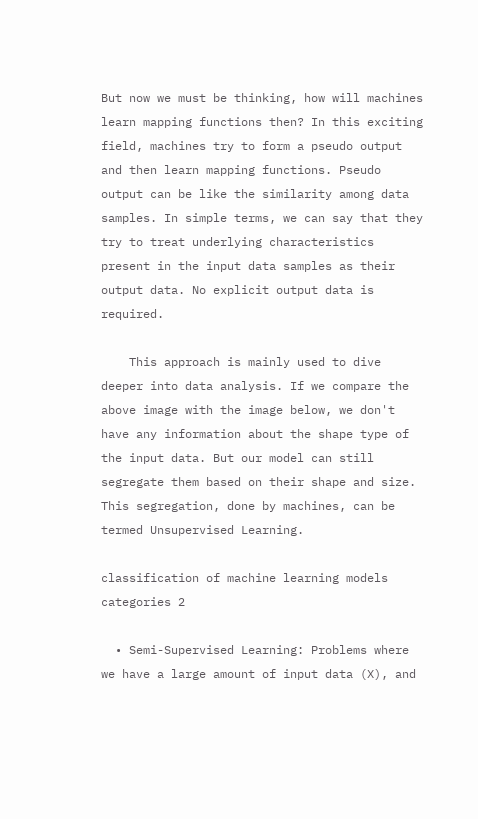But now we must be thinking, how will machines learn mapping functions then? In this exciting field, machines try to form a pseudo output and then learn mapping functions. Pseudo output can be like the similarity among data samples. In simple terms, we can say that they try to treat underlying characteristics present in the input data samples as their output data. No explicit output data is required.

    This approach is mainly used to dive deeper into data analysis. If we compare the above image with the image below, we don't have any information about the shape type of the input data. But our model can still segregate them based on their shape and size. This segregation, done by machines, can be termed Unsupervised Learning.

classification of machine learning models categories 2

  • Semi-Supervised Learning: Problems where we have a large amount of input data (X), and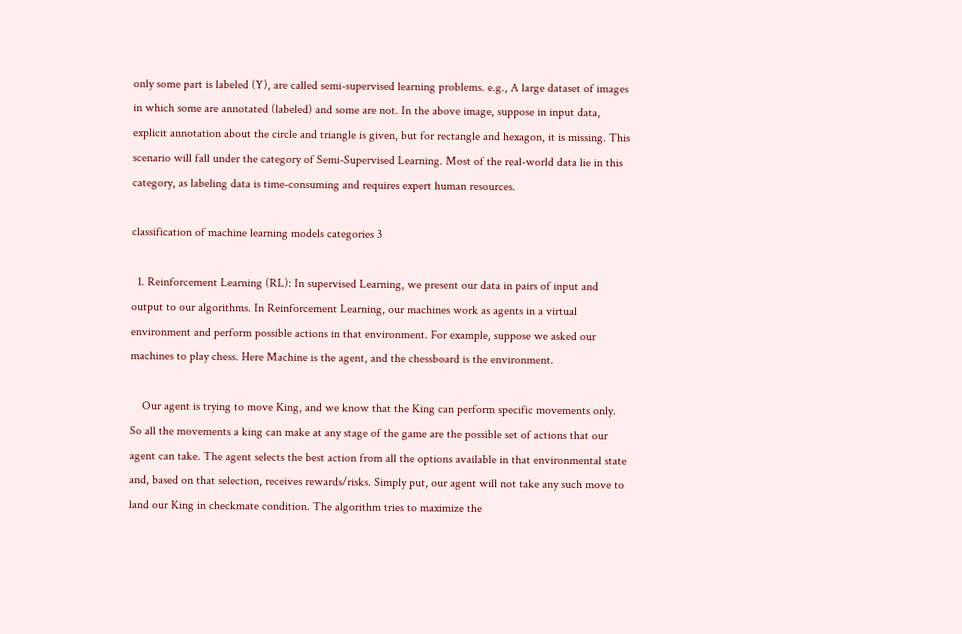only some part is labeled (Y), are called semi-supervised learning problems. e.g., A large dataset of images in which some are annotated (labeled) and some are not. In the above image, suppose in input data, explicit annotation about the circle and triangle is given, but for rectangle and hexagon, it is missing. This scenario will fall under the category of Semi-Supervised Learning. Most of the real-world data lie in this category, as labeling data is time-consuming and requires expert human resources.

classification of machine learning models categories 3

  1. Reinforcement Learning (RL): In supervised Learning, we present our data in pairs of input and output to our algorithms. In Reinforcement Learning, our machines work as agents in a virtual environment and perform possible actions in that environment. For example, suppose we asked our machines to play chess. Here Machine is the agent, and the chessboard is the environment.

    Our agent is trying to move King, and we know that the King can perform specific movements only. So all the movements a king can make at any stage of the game are the possible set of actions that our agent can take. The agent selects the best action from all the options available in that environmental state and, based on that selection, receives rewards/risks. Simply put, our agent will not take any such move to land our King in checkmate condition. The algorithm tries to maximize the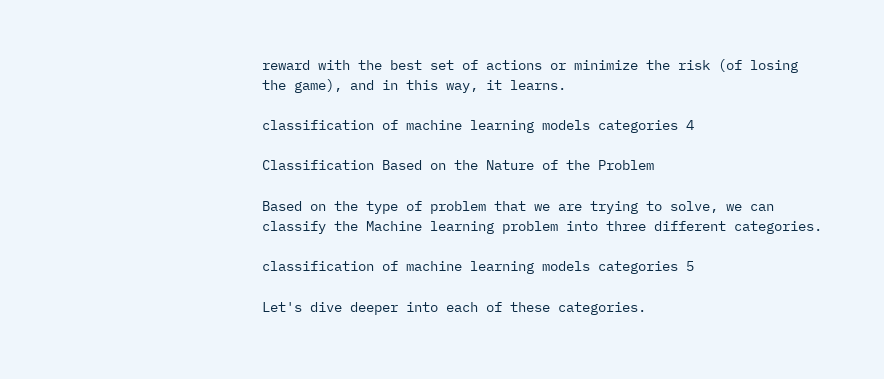reward with the best set of actions or minimize the risk (of losing the game), and in this way, it learns.

classification of machine learning models categories 4

Classification Based on the Nature of the Problem

Based on the type of problem that we are trying to solve, we can classify the Machine learning problem into three different categories.

classification of machine learning models categories 5

Let's dive deeper into each of these categories.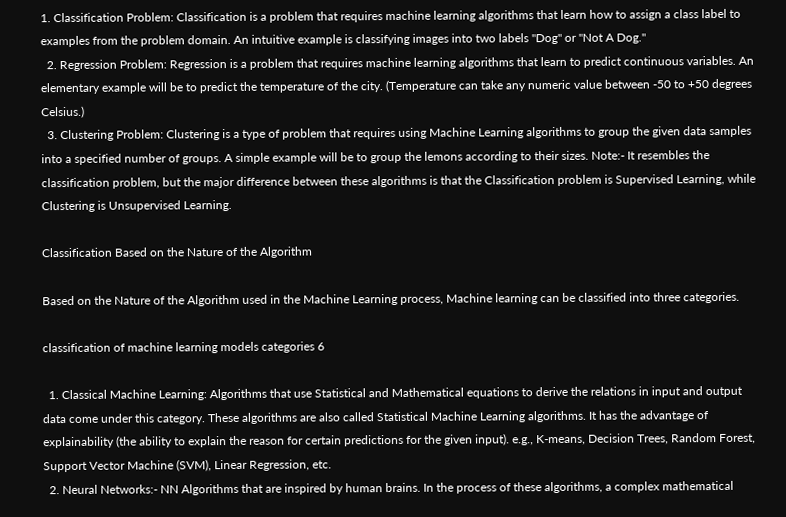1. Classification Problem: Classification is a problem that requires machine learning algorithms that learn how to assign a class label to examples from the problem domain. An intuitive example is classifying images into two labels "Dog" or "Not A Dog."
  2. Regression Problem: Regression is a problem that requires machine learning algorithms that learn to predict continuous variables. An elementary example will be to predict the temperature of the city. (Temperature can take any numeric value between -50 to +50 degrees Celsius.)
  3. Clustering Problem: Clustering is a type of problem that requires using Machine Learning algorithms to group the given data samples into a specified number of groups. A simple example will be to group the lemons according to their sizes. Note:- It resembles the classification problem, but the major difference between these algorithms is that the Classification problem is Supervised Learning, while Clustering is Unsupervised Learning.

Classification Based on the Nature of the Algorithm

Based on the Nature of the Algorithm used in the Machine Learning process, Machine learning can be classified into three categories.

classification of machine learning models categories 6

  1. Classical Machine Learning: Algorithms that use Statistical and Mathematical equations to derive the relations in input and output data come under this category. These algorithms are also called Statistical Machine Learning algorithms. It has the advantage of explainability (the ability to explain the reason for certain predictions for the given input). e.g., K-means, Decision Trees, Random Forest, Support Vector Machine (SVM), Linear Regression, etc.
  2. Neural Networks:- NN Algorithms that are inspired by human brains. In the process of these algorithms, a complex mathematical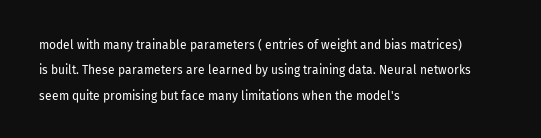model with many trainable parameters ( entries of weight and bias matrices) is built. These parameters are learned by using training data. Neural networks seem quite promising but face many limitations when the model's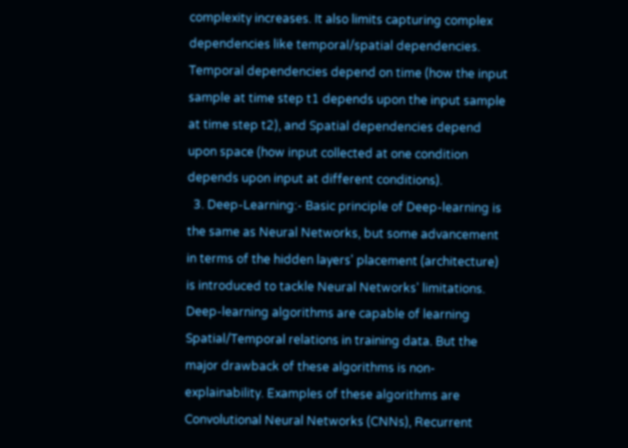complexity increases. It also limits capturing complex dependencies like temporal/spatial dependencies. Temporal dependencies depend on time (how the input sample at time step t1 depends upon the input sample at time step t2), and Spatial dependencies depend upon space (how input collected at one condition depends upon input at different conditions).
  3. Deep-Learning:- Basic principle of Deep-learning is the same as Neural Networks, but some advancement in terms of the hidden layers' placement (architecture) is introduced to tackle Neural Networks' limitations. Deep-learning algorithms are capable of learning Spatial/Temporal relations in training data. But the major drawback of these algorithms is non-explainability. Examples of these algorithms are Convolutional Neural Networks (CNNs), Recurrent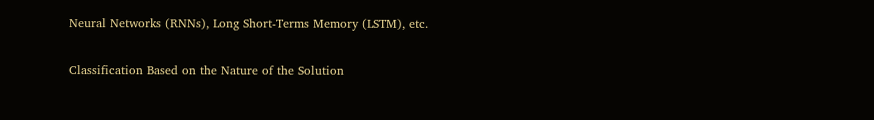Neural Networks (RNNs), Long Short-Terms Memory (LSTM), etc.

Classification Based on the Nature of the Solution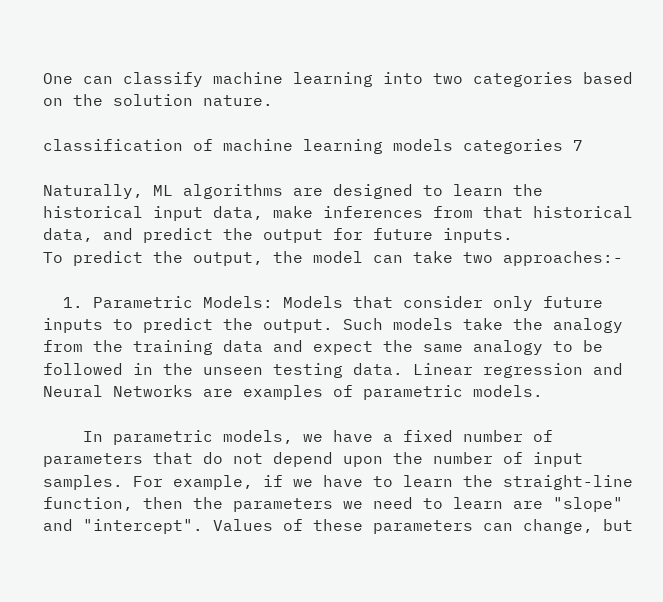One can classify machine learning into two categories based on the solution nature.

classification of machine learning models categories 7

Naturally, ML algorithms are designed to learn the historical input data, make inferences from that historical data, and predict the output for future inputs.
To predict the output, the model can take two approaches:-

  1. Parametric Models: Models that consider only future inputs to predict the output. Such models take the analogy from the training data and expect the same analogy to be followed in the unseen testing data. Linear regression and Neural Networks are examples of parametric models.

    In parametric models, we have a fixed number of parameters that do not depend upon the number of input samples. For example, if we have to learn the straight-line function, then the parameters we need to learn are "slope" and "intercept". Values of these parameters can change, but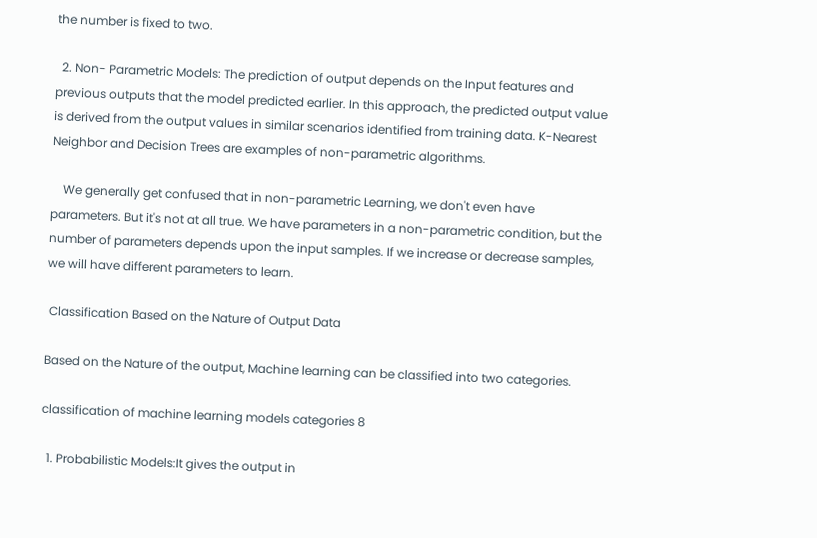the number is fixed to two.

  2. Non- Parametric Models: The prediction of output depends on the Input features and previous outputs that the model predicted earlier. In this approach, the predicted output value is derived from the output values in similar scenarios identified from training data. K-Nearest Neighbor and Decision Trees are examples of non-parametric algorithms.

    We generally get confused that in non-parametric Learning, we don't even have parameters. But it's not at all true. We have parameters in a non-parametric condition, but the number of parameters depends upon the input samples. If we increase or decrease samples, we will have different parameters to learn.

 Classification Based on the Nature of Output Data

Based on the Nature of the output, Machine learning can be classified into two categories.

classification of machine learning models categories 8

  1. Probabilistic Models:It gives the output in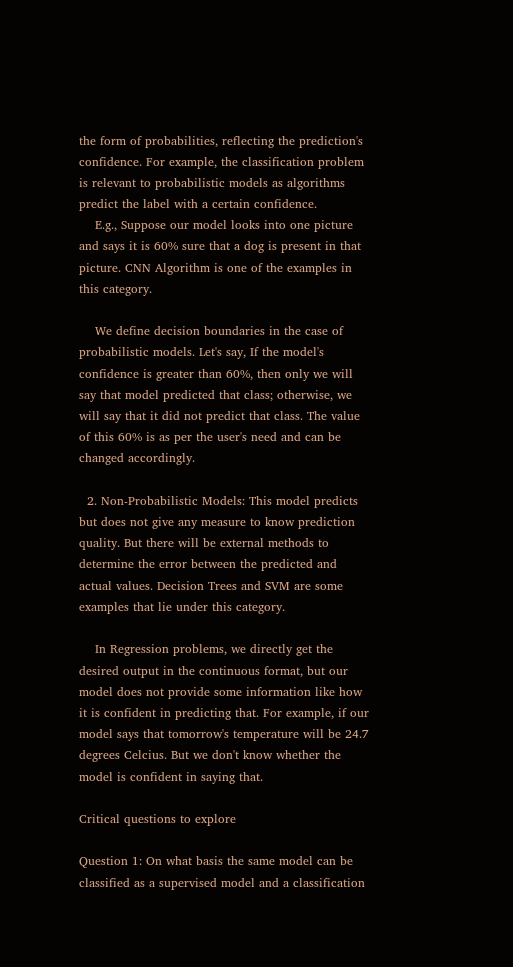the form of probabilities, reflecting the prediction's confidence. For example, the classification problem is relevant to probabilistic models as algorithms predict the label with a certain confidence.
    E.g., Suppose our model looks into one picture and says it is 60% sure that a dog is present in that picture. CNN Algorithm is one of the examples in this category.

    We define decision boundaries in the case of probabilistic models. Let's say, If the model's confidence is greater than 60%, then only we will say that model predicted that class; otherwise, we will say that it did not predict that class. The value of this 60% is as per the user's need and can be changed accordingly.

  2. Non-Probabilistic Models: This model predicts but does not give any measure to know prediction quality. But there will be external methods to determine the error between the predicted and actual values. Decision Trees and SVM are some examples that lie under this category.

    In Regression problems, we directly get the desired output in the continuous format, but our model does not provide some information like how it is confident in predicting that. For example, if our model says that tomorrow's temperature will be 24.7 degrees Celcius. But we don't know whether the model is confident in saying that.

Critical questions to explore

Question 1: On what basis the same model can be classified as a supervised model and a classification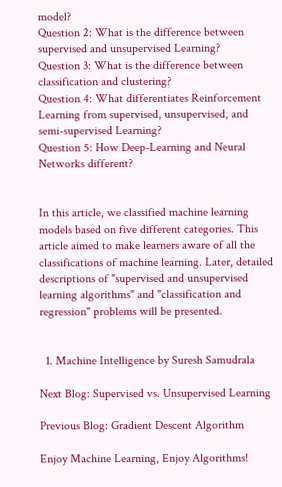model?
Question 2: What is the difference between supervised and unsupervised Learning?
Question 3: What is the difference between classification and clustering?
Question 4: What differentiates Reinforcement Learning from supervised, unsupervised, and semi-supervised Learning?
Question 5: How Deep-Learning and Neural Networks different?


In this article, we classified machine learning models based on five different categories. This article aimed to make learners aware of all the classifications of machine learning. Later, detailed descriptions of "supervised and unsupervised learning algorithms" and "classification and regression" problems will be presented.


  1. Machine Intelligence by Suresh Samudrala

Next Blog: Supervised vs. Unsupervised Learning

Previous Blog: Gradient Descent Algorithm

Enjoy Machine Learning, Enjoy Algorithms!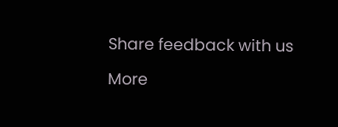Share feedback with us

More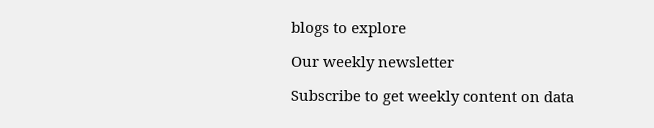blogs to explore

Our weekly newsletter

Subscribe to get weekly content on data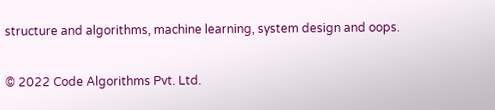structure and algorithms, machine learning, system design and oops.

© 2022 Code Algorithms Pvt. Ltd.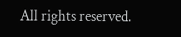All rights reserved.